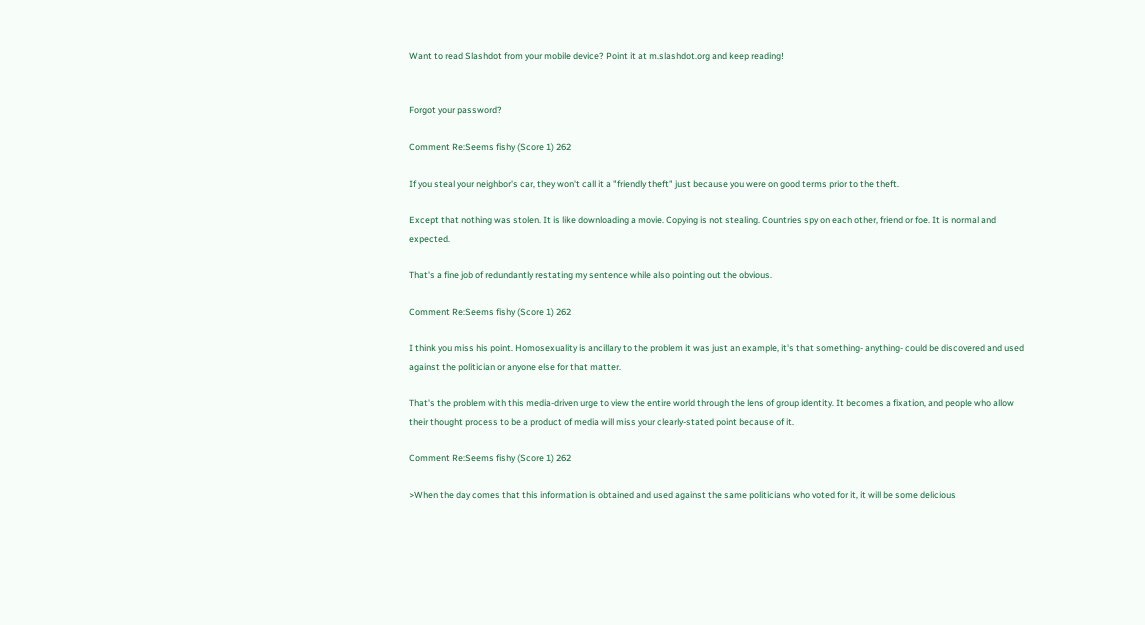Want to read Slashdot from your mobile device? Point it at m.slashdot.org and keep reading!


Forgot your password?

Comment Re:Seems fishy (Score 1) 262

If you steal your neighbor's car, they won't call it a "friendly theft" just because you were on good terms prior to the theft.

Except that nothing was stolen. It is like downloading a movie. Copying is not stealing. Countries spy on each other, friend or foe. It is normal and expected.

That's a fine job of redundantly restating my sentence while also pointing out the obvious.

Comment Re:Seems fishy (Score 1) 262

I think you miss his point. Homosexuality is ancillary to the problem it was just an example, it's that something- anything- could be discovered and used against the politician or anyone else for that matter.

That's the problem with this media-driven urge to view the entire world through the lens of group identity. It becomes a fixation, and people who allow their thought process to be a product of media will miss your clearly-stated point because of it.

Comment Re:Seems fishy (Score 1) 262

>When the day comes that this information is obtained and used against the same politicians who voted for it, it will be some delicious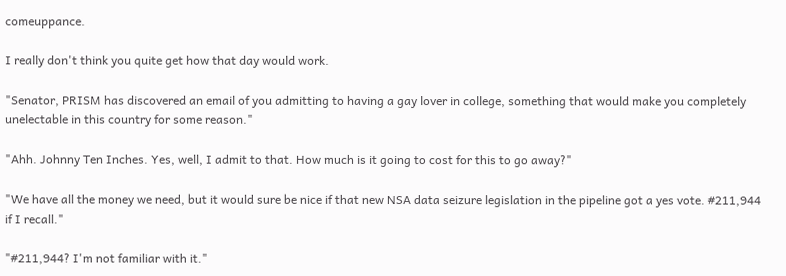comeuppance.

I really don't think you quite get how that day would work.

"Senator, PRISM has discovered an email of you admitting to having a gay lover in college, something that would make you completely unelectable in this country for some reason."

"Ahh. Johnny Ten Inches. Yes, well, I admit to that. How much is it going to cost for this to go away?"

"We have all the money we need, but it would sure be nice if that new NSA data seizure legislation in the pipeline got a yes vote. #211,944 if I recall."

"#211,944? I'm not familiar with it."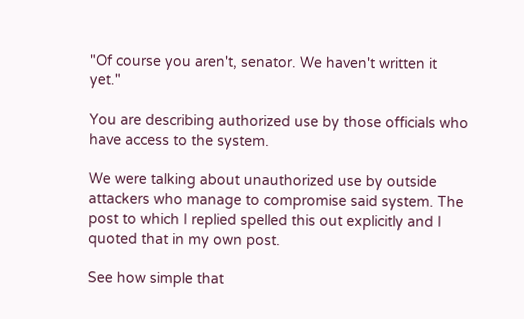"Of course you aren't, senator. We haven't written it yet."

You are describing authorized use by those officials who have access to the system.

We were talking about unauthorized use by outside attackers who manage to compromise said system. The post to which I replied spelled this out explicitly and I quoted that in my own post.

See how simple that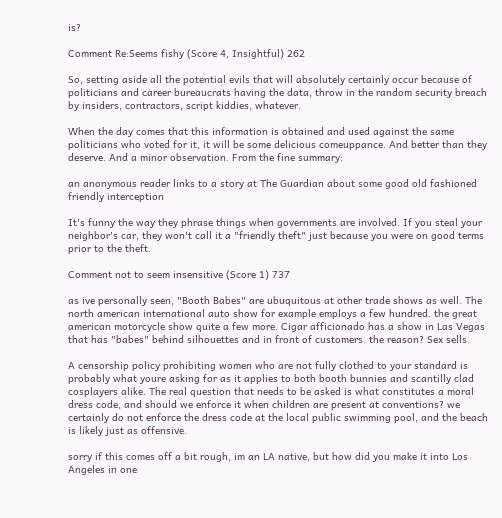is?

Comment Re:Seems fishy (Score 4, Insightful) 262

So, setting aside all the potential evils that will absolutely certainly occur because of politicians and career bureaucrats having the data, throw in the random security breach by insiders, contractors, script kiddies, whatever.

When the day comes that this information is obtained and used against the same politicians who voted for it, it will be some delicious comeuppance. And better than they deserve. And a minor observation. From the fine summary:

an anonymous reader links to a story at The Guardian about some good old fashioned friendly interception

It's funny the way they phrase things when governments are involved. If you steal your neighbor's car, they won't call it a "friendly theft" just because you were on good terms prior to the theft.

Comment not to seem insensitive (Score 1) 737

as ive personally seen, "Booth Babes" are ubuquitous at other trade shows as well. The north american international auto show for example employs a few hundred. the great american motorcycle show quite a few more. Cigar afficionado has a show in Las Vegas that has "babes" behind silhouettes and in front of customers. the reason? Sex sells.

A censorship policy prohibiting women who are not fully clothed to your standard is probably what youre asking for as it applies to both booth bunnies and scantilly clad cosplayers alike. The real question that needs to be asked is what constitutes a moral dress code, and should we enforce it when children are present at conventions? we certainly do not enforce the dress code at the local public swimming pool, and the beach is likely just as offensive.

sorry if this comes off a bit rough, im an LA native, but how did you make it into Los Angeles in one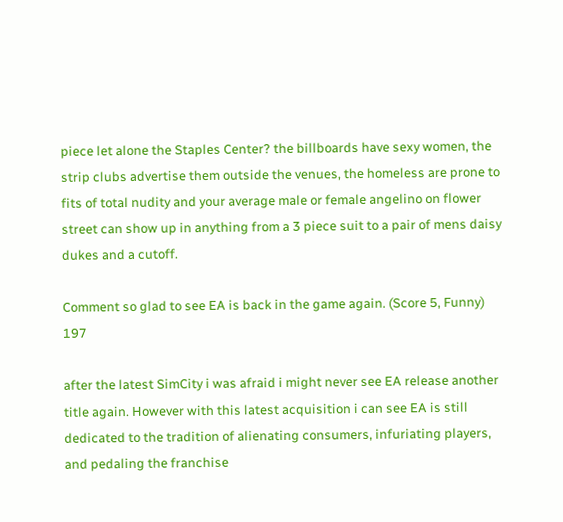piece let alone the Staples Center? the billboards have sexy women, the strip clubs advertise them outside the venues, the homeless are prone to fits of total nudity and your average male or female angelino on flower street can show up in anything from a 3 piece suit to a pair of mens daisy dukes and a cutoff.

Comment so glad to see EA is back in the game again. (Score 5, Funny) 197

after the latest SimCity i was afraid i might never see EA release another title again. However with this latest acquisition i can see EA is still dedicated to the tradition of alienating consumers, infuriating players, and pedaling the franchise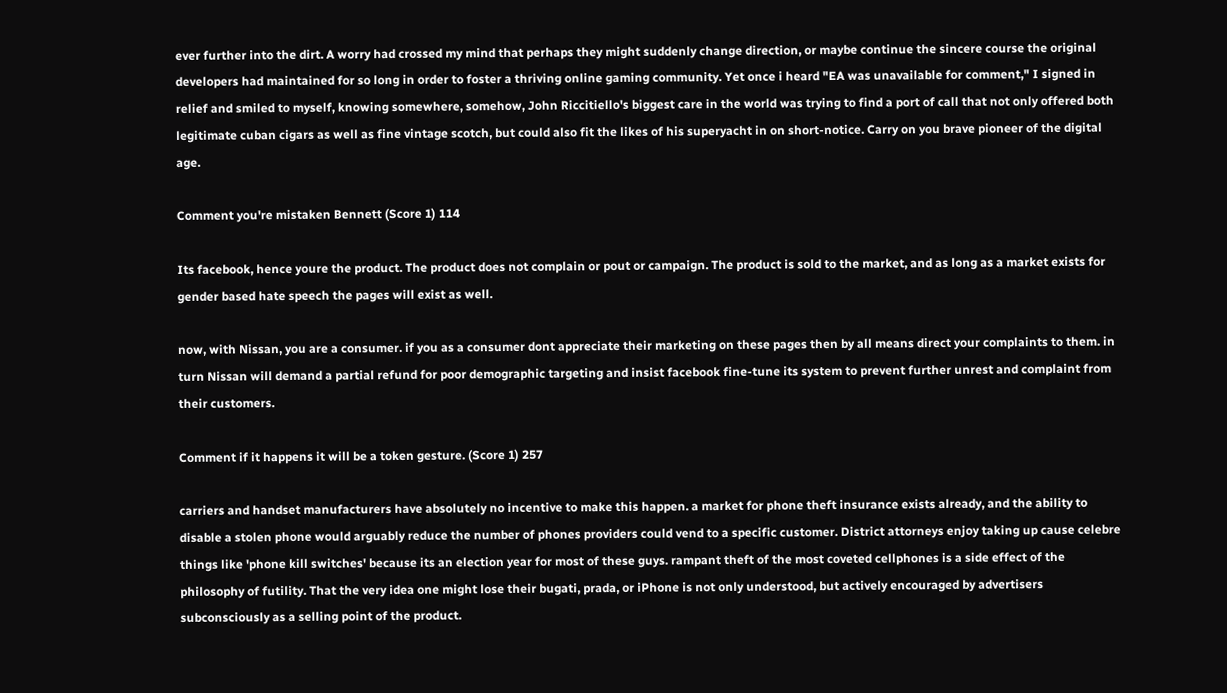ever further into the dirt. A worry had crossed my mind that perhaps they might suddenly change direction, or maybe continue the sincere course the original developers had maintained for so long in order to foster a thriving online gaming community. Yet once i heard "EA was unavailable for comment," I signed in relief and smiled to myself, knowing somewhere, somehow, John Riccitiello's biggest care in the world was trying to find a port of call that not only offered both legitimate cuban cigars as well as fine vintage scotch, but could also fit the likes of his superyacht in on short-notice. Carry on you brave pioneer of the digital age.

Comment you're mistaken Bennett (Score 1) 114

Its facebook, hence youre the product. The product does not complain or pout or campaign. The product is sold to the market, and as long as a market exists for gender based hate speech the pages will exist as well.

now, with Nissan, you are a consumer. if you as a consumer dont appreciate their marketing on these pages then by all means direct your complaints to them. in turn Nissan will demand a partial refund for poor demographic targeting and insist facebook fine-tune its system to prevent further unrest and complaint from their customers.

Comment if it happens it will be a token gesture. (Score 1) 257

carriers and handset manufacturers have absolutely no incentive to make this happen. a market for phone theft insurance exists already, and the ability to disable a stolen phone would arguably reduce the number of phones providers could vend to a specific customer. District attorneys enjoy taking up cause celebre things like 'phone kill switches' because its an election year for most of these guys. rampant theft of the most coveted cellphones is a side effect of the philosophy of futility. That the very idea one might lose their bugati, prada, or iPhone is not only understood, but actively encouraged by advertisers subconsciously as a selling point of the product.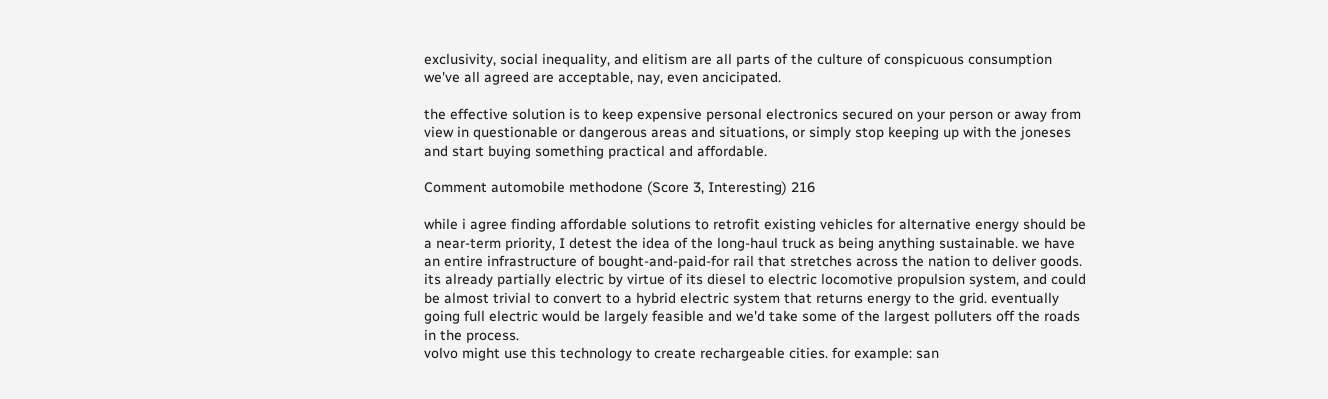exclusivity, social inequality, and elitism are all parts of the culture of conspicuous consumption we've all agreed are acceptable, nay, even ancicipated.

the effective solution is to keep expensive personal electronics secured on your person or away from view in questionable or dangerous areas and situations, or simply stop keeping up with the joneses and start buying something practical and affordable.

Comment automobile methodone (Score 3, Interesting) 216

while i agree finding affordable solutions to retrofit existing vehicles for alternative energy should be a near-term priority, I detest the idea of the long-haul truck as being anything sustainable. we have an entire infrastructure of bought-and-paid-for rail that stretches across the nation to deliver goods. its already partially electric by virtue of its diesel to electric locomotive propulsion system, and could be almost trivial to convert to a hybrid electric system that returns energy to the grid. eventually going full electric would be largely feasible and we'd take some of the largest polluters off the roads in the process.
volvo might use this technology to create rechargeable cities. for example: san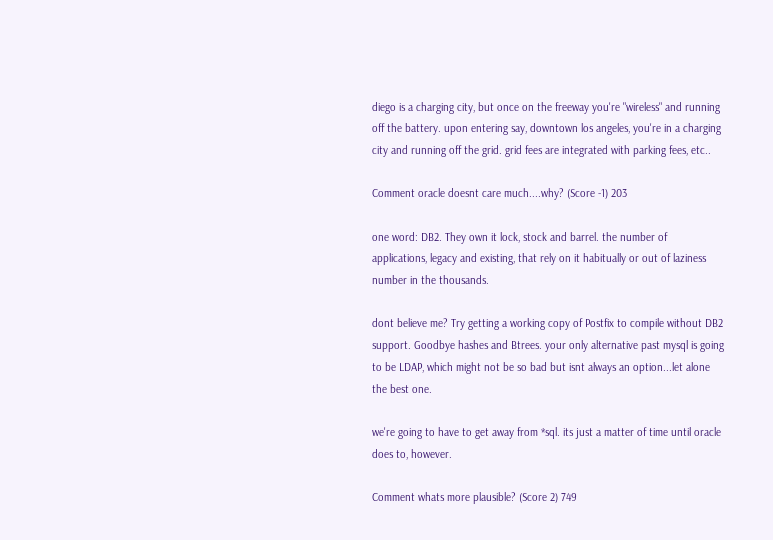diego is a charging city, but once on the freeway you're "wireless" and running off the battery. upon entering say, downtown los angeles, you're in a charging city and running off the grid. grid fees are integrated with parking fees, etc..

Comment oracle doesnt care much....why? (Score -1) 203

one word: DB2. They own it lock, stock and barrel. the number of applications, legacy and existing, that rely on it habitually or out of laziness number in the thousands.

dont believe me? Try getting a working copy of Postfix to compile without DB2 support. Goodbye hashes and Btrees. your only alternative past mysql is going to be LDAP, which might not be so bad but isnt always an option...let alone the best one.

we're going to have to get away from *sql. its just a matter of time until oracle does to, however.

Comment whats more plausible? (Score 2) 749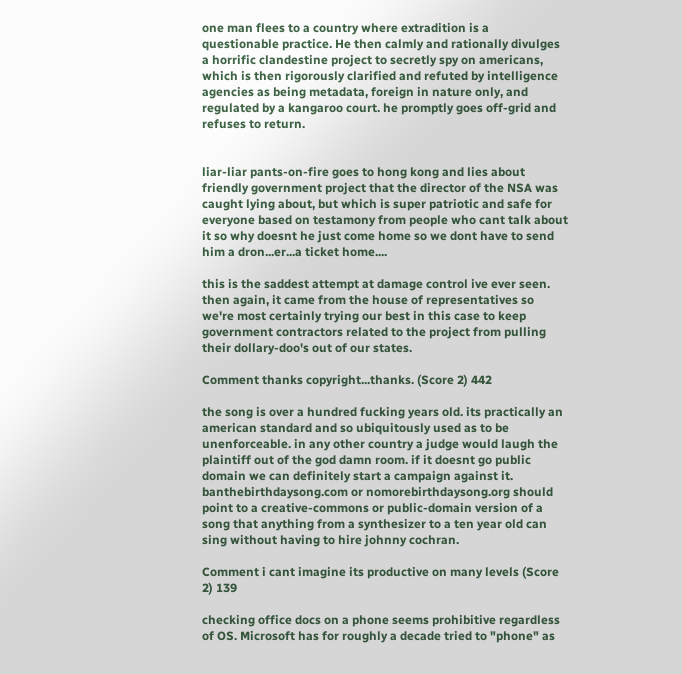one man flees to a country where extradition is a questionable practice. He then calmly and rationally divulges a horrific clandestine project to secretly spy on americans, which is then rigorously clarified and refuted by intelligence agencies as being metadata, foreign in nature only, and regulated by a kangaroo court. he promptly goes off-grid and refuses to return.


liar-liar pants-on-fire goes to hong kong and lies about friendly government project that the director of the NSA was caught lying about, but which is super patriotic and safe for everyone based on testamony from people who cant talk about it so why doesnt he just come home so we dont have to send him a dron...er...a ticket home....

this is the saddest attempt at damage control ive ever seen. then again, it came from the house of representatives so we're most certainly trying our best in this case to keep government contractors related to the project from pulling their dollary-doo's out of our states.

Comment thanks copyright...thanks. (Score 2) 442

the song is over a hundred fucking years old. its practically an american standard and so ubiquitously used as to be unenforceable. in any other country a judge would laugh the plaintiff out of the god damn room. if it doesnt go public domain we can definitely start a campaign against it. banthebirthdaysong.com or nomorebirthdaysong.org should point to a creative-commons or public-domain version of a song that anything from a synthesizer to a ten year old can sing without having to hire johnny cochran.

Comment i cant imagine its productive on many levels (Score 2) 139

checking office docs on a phone seems prohibitive regardless of OS. Microsoft has for roughly a decade tried to "phone" as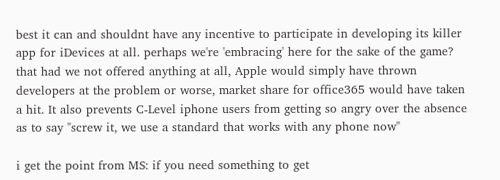best it can and shouldnt have any incentive to participate in developing its killer app for iDevices at all. perhaps we're 'embracing' here for the sake of the game? that had we not offered anything at all, Apple would simply have thrown developers at the problem or worse, market share for office365 would have taken a hit. It also prevents C-Level iphone users from getting so angry over the absence as to say "screw it, we use a standard that works with any phone now"

i get the point from MS: if you need something to get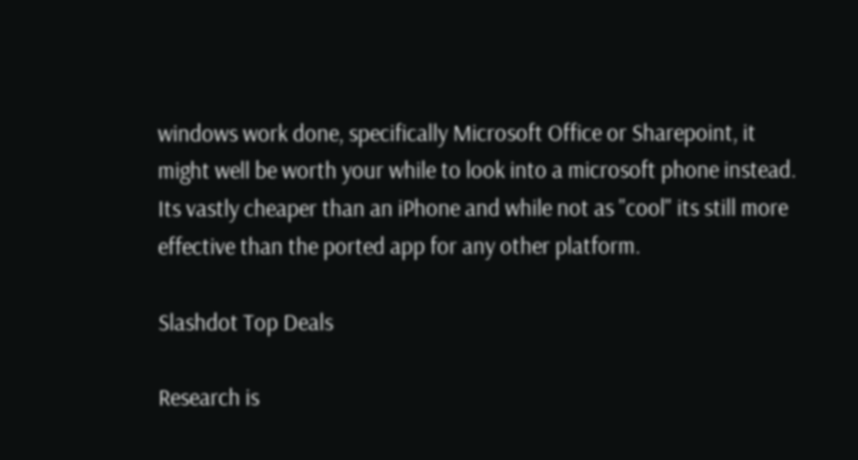windows work done, specifically Microsoft Office or Sharepoint, it might well be worth your while to look into a microsoft phone instead. Its vastly cheaper than an iPhone and while not as "cool" its still more effective than the ported app for any other platform.

Slashdot Top Deals

Research is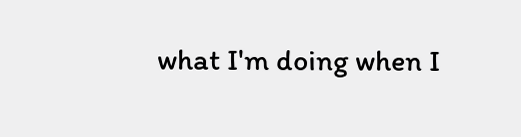what I'm doing when I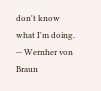don't know what I'm doing. -- Wernher von Braun